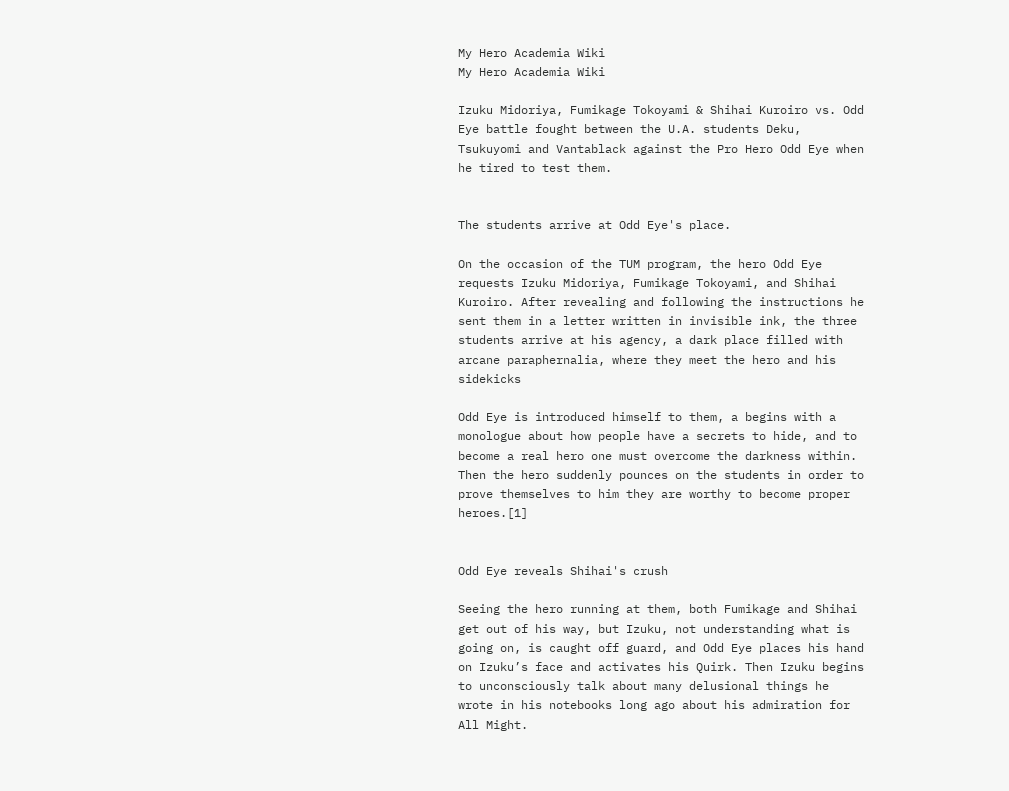My Hero Academia Wiki
My Hero Academia Wiki

Izuku Midoriya, Fumikage Tokoyami & Shihai Kuroiro vs. Odd Eye battle fought between the U.A. students Deku, Tsukuyomi and Vantablack against the Pro Hero Odd Eye when he tired to test them.


The students arrive at Odd Eye's place.

On the occasion of the TUM program, the hero Odd Eye requests Izuku Midoriya, Fumikage Tokoyami, and Shihai Kuroiro. After revealing and following the instructions he sent them in a letter written in invisible ink, the three students arrive at his agency, a dark place filled with arcane paraphernalia, where they meet the hero and his sidekicks

Odd Eye is introduced himself to them, a begins with a monologue about how people have a secrets to hide, and to become a real hero one must overcome the darkness within. Then the hero suddenly pounces on the students in order to prove themselves to him they are worthy to become proper heroes.[1]


Odd Eye reveals Shihai's crush

Seeing the hero running at them, both Fumikage and Shihai get out of his way, but Izuku, not understanding what is going on, is caught off guard, and Odd Eye places his hand on Izuku’s face and activates his Quirk. Then Izuku begins to unconsciously talk about many delusional things he wrote in his notebooks long ago about his admiration for All Might.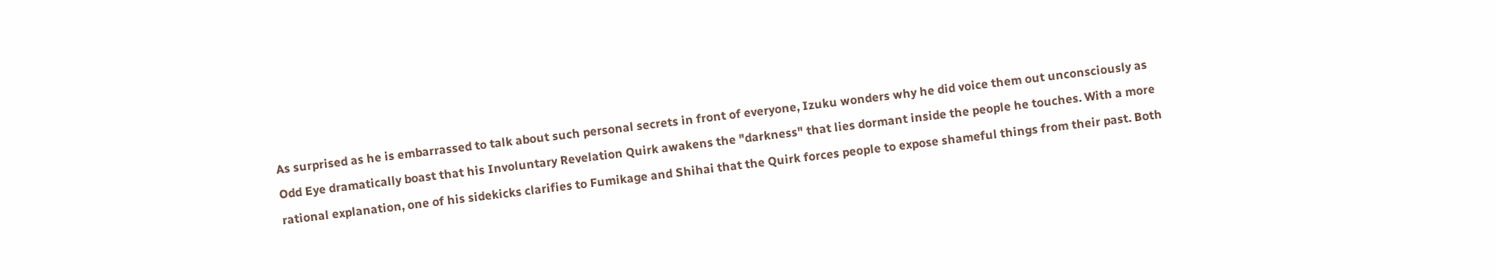As surprised as he is embarrassed to talk about such personal secrets in front of everyone, Izuku wonders why he did voice them out unconsciously as Odd Eye dramatically boast that his Involuntary Revelation Quirk awakens the "darkness" that lies dormant inside the people he touches. With a more rational explanation, one of his sidekicks clarifies to Fumikage and Shihai that the Quirk forces people to expose shameful things from their past. Both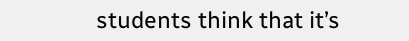students think that it’s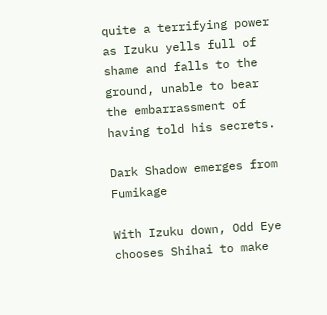quite a terrifying power as Izuku yells full of shame and falls to the ground, unable to bear the embarrassment of having told his secrets.

Dark Shadow emerges from Fumikage

With Izuku down, Odd Eye chooses Shihai to make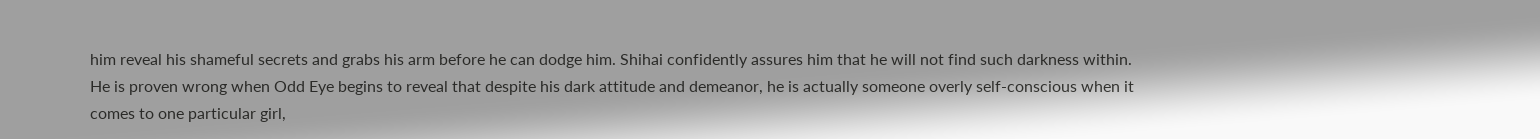him reveal his shameful secrets and grabs his arm before he can dodge him. Shihai confidently assures him that he will not find such darkness within. He is proven wrong when Odd Eye begins to reveal that despite his dark attitude and demeanor, he is actually someone overly self-conscious when it comes to one particular girl,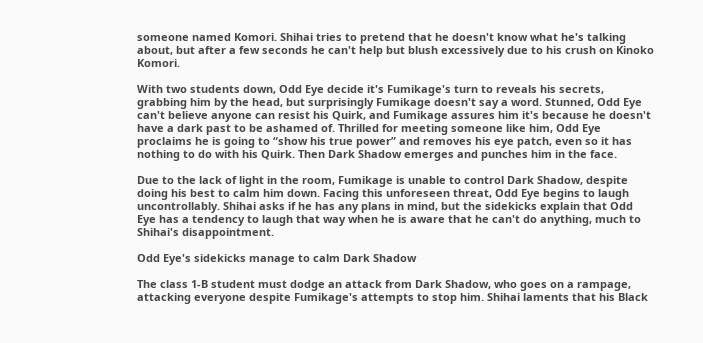someone named Komori. Shihai tries to pretend that he doesn't know what he's talking about, but after a few seconds he can't help but blush excessively due to his crush on Kinoko Komori.

With two students down, Odd Eye decide it's Fumikage's turn to reveals his secrets, grabbing him by the head, but surprisingly Fumikage doesn't say a word. Stunned, Odd Eye can't believe anyone can resist his Quirk, and Fumikage assures him it's because he doesn't have a dark past to be ashamed of. Thrilled for meeting someone like him, Odd Eye proclaims he is going to “show his true power” and removes his eye patch, even so it has nothing to do with his Quirk. Then Dark Shadow emerges and punches him in the face.

Due to the lack of light in the room, Fumikage is unable to control Dark Shadow, despite doing his best to calm him down. Facing this unforeseen threat, Odd Eye begins to laugh uncontrollably. Shihai asks if he has any plans in mind, but the sidekicks explain that Odd Eye has a tendency to laugh that way when he is aware that he can't do anything, much to Shihai's disappointment.

Odd Eye's sidekicks manage to calm Dark Shadow

The class 1-B student must dodge an attack from Dark Shadow, who goes on a rampage, attacking everyone despite Fumikage's attempts to stop him. Shihai laments that his Black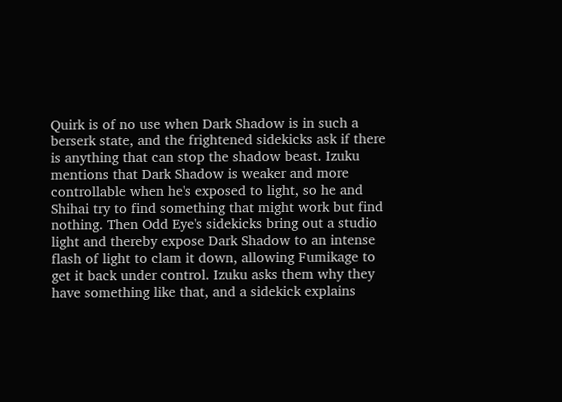Quirk is of no use when Dark Shadow is in such a berserk state, and the frightened sidekicks ask if there is anything that can stop the shadow beast. Izuku mentions that Dark Shadow is weaker and more controllable when he's exposed to light, so he and Shihai try to find something that might work but find nothing. Then Odd Eye's sidekicks bring out a studio light and thereby expose Dark Shadow to an intense flash of light to clam it down, allowing Fumikage to get it back under control. Izuku asks them why they have something like that, and a sidekick explains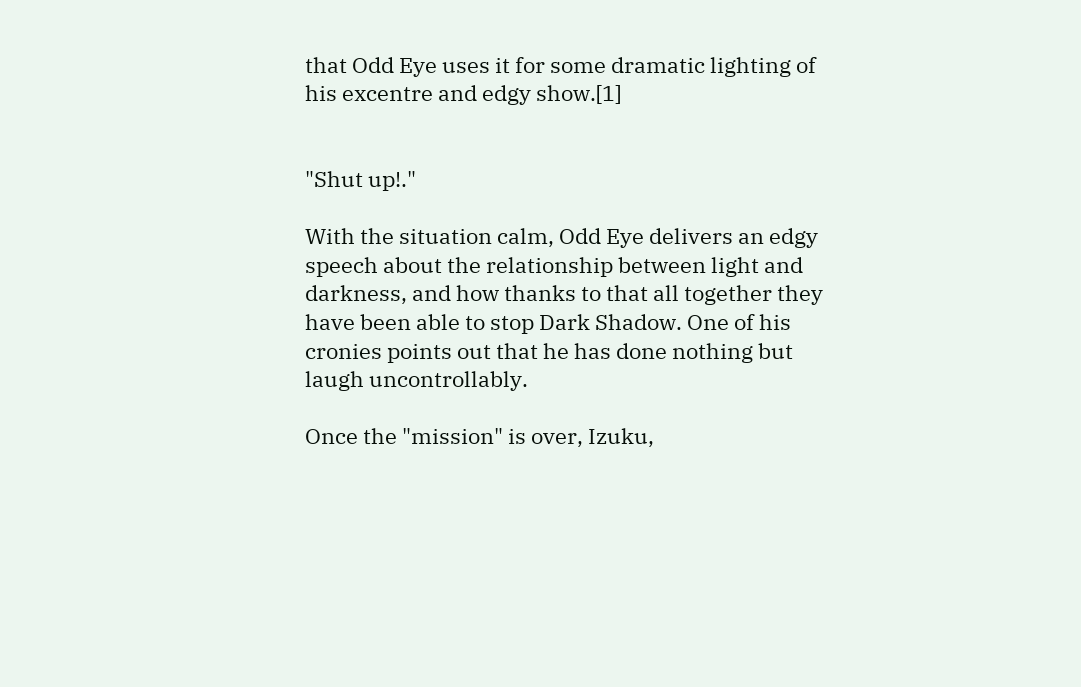that Odd Eye uses it for some dramatic lighting of his excentre and edgy show.[1]


"Shut up!."

With the situation calm, Odd Eye delivers an edgy speech about the relationship between light and darkness, and how thanks to that all together they have been able to stop Dark Shadow. One of his cronies points out that he has done nothing but laugh uncontrollably.

Once the "mission" is over, Izuku,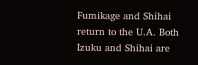Fumikage and Shihai return to the U.A. Both Izuku and Shihai are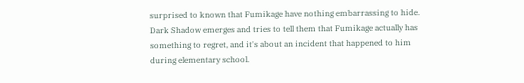surprised to known that Fumikage have nothing embarrassing to hide. Dark Shadow emerges and tries to tell them that Fumikage actually has something to regret, and it's about an incident that happened to him during elementary school.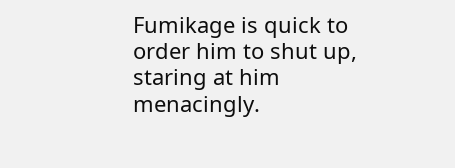Fumikage is quick to order him to shut up, staring at him menacingly.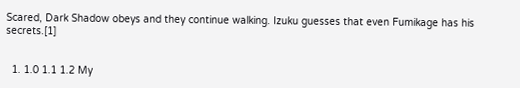Scared, Dark Shadow obeys and they continue walking. Izuku guesses that even Fumikage has his secrets.[1]


  1. 1.0 1.1 1.2 My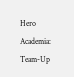Hero Academia: Team-Up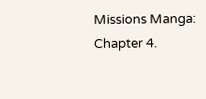Missions Manga: Chapter 4.